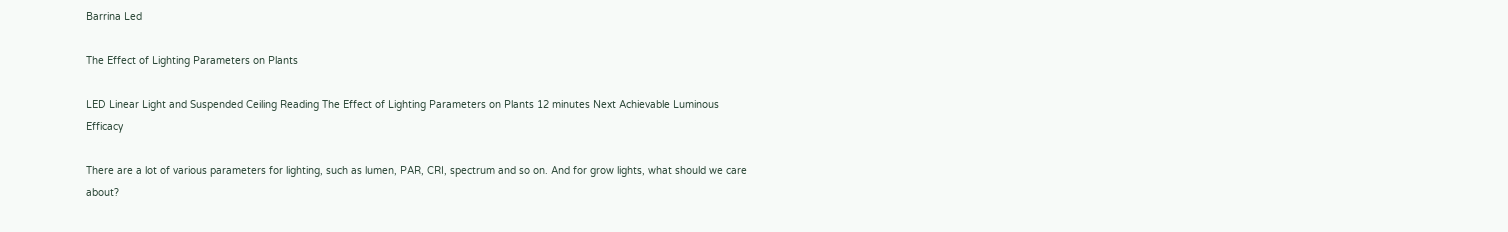Barrina Led

The Effect of Lighting Parameters on Plants

LED Linear Light and Suspended Ceiling Reading The Effect of Lighting Parameters on Plants 12 minutes Next Achievable Luminous Efficacy

There are a lot of various parameters for lighting, such as lumen, PAR, CRI, spectrum and so on. And for grow lights, what should we care about?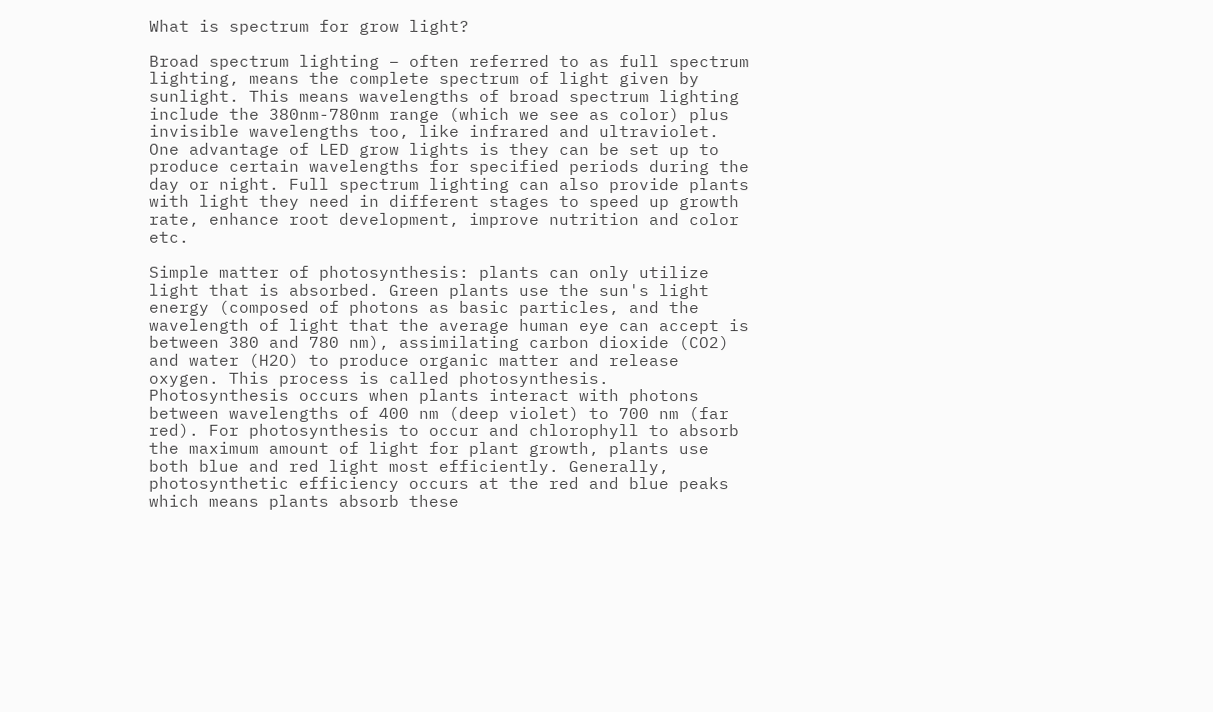What is spectrum for grow light?

Broad spectrum lighting – often referred to as full spectrum lighting, means the complete spectrum of light given by sunlight. This means wavelengths of broad spectrum lighting include the 380nm-780nm range (which we see as color) plus invisible wavelengths too, like infrared and ultraviolet. One advantage of LED grow lights is they can be set up to produce certain wavelengths for specified periods during the day or night. Full spectrum lighting can also provide plants with light they need in different stages to speed up growth rate, enhance root development, improve nutrition and color etc.

Simple matter of photosynthesis: plants can only utilize light that is absorbed. Green plants use the sun's light energy (composed of photons as basic particles, and the wavelength of light that the average human eye can accept is between 380 and 780 nm), assimilating carbon dioxide (CO2) and water (H2O) to produce organic matter and release oxygen. This process is called photosynthesis. Photosynthesis occurs when plants interact with photons between wavelengths of 400 nm (deep violet) to 700 nm (far red). For photosynthesis to occur and chlorophyll to absorb the maximum amount of light for plant growth, plants use both blue and red light most efficiently. Generally, photosynthetic efficiency occurs at the red and blue peaks which means plants absorb these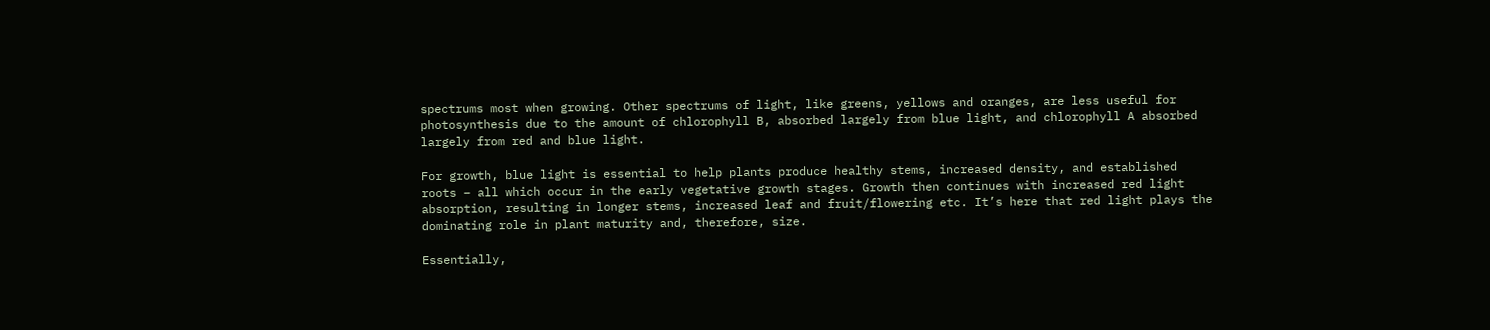spectrums most when growing. Other spectrums of light, like greens, yellows and oranges, are less useful for photosynthesis due to the amount of chlorophyll B, absorbed largely from blue light, and chlorophyll A absorbed largely from red and blue light.

For growth, blue light is essential to help plants produce healthy stems, increased density, and established roots – all which occur in the early vegetative growth stages. Growth then continues with increased red light absorption, resulting in longer stems, increased leaf and fruit/flowering etc. It’s here that red light plays the dominating role in plant maturity and, therefore, size.

Essentially,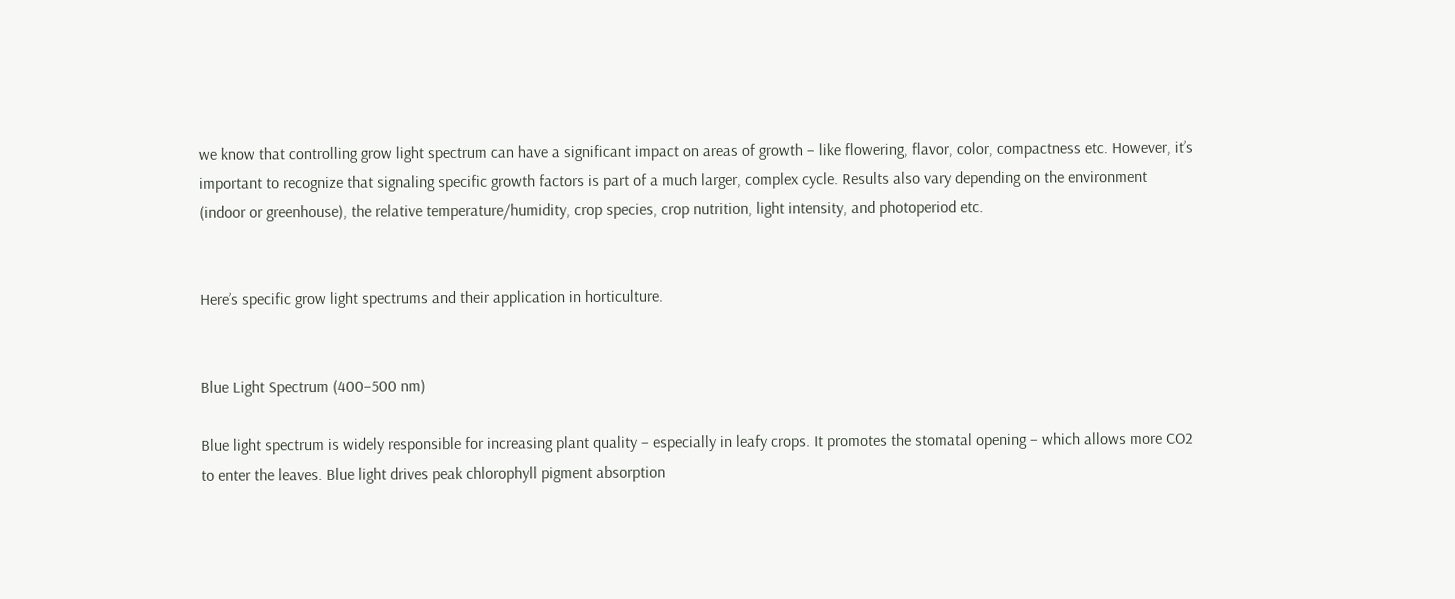we know that controlling grow light spectrum can have a significant impact on areas of growth – like flowering, flavor, color, compactness etc. However, it’s important to recognize that signaling specific growth factors is part of a much larger, complex cycle. Results also vary depending on the environment (indoor or greenhouse), the relative temperature/humidity, crop species, crop nutrition, light intensity, and photoperiod etc.


Here’s specific grow light spectrums and their application in horticulture.


Blue Light Spectrum (400–500 nm)

Blue light spectrum is widely responsible for increasing plant quality – especially in leafy crops. It promotes the stomatal opening – which allows more CO2 to enter the leaves. Blue light drives peak chlorophyll pigment absorption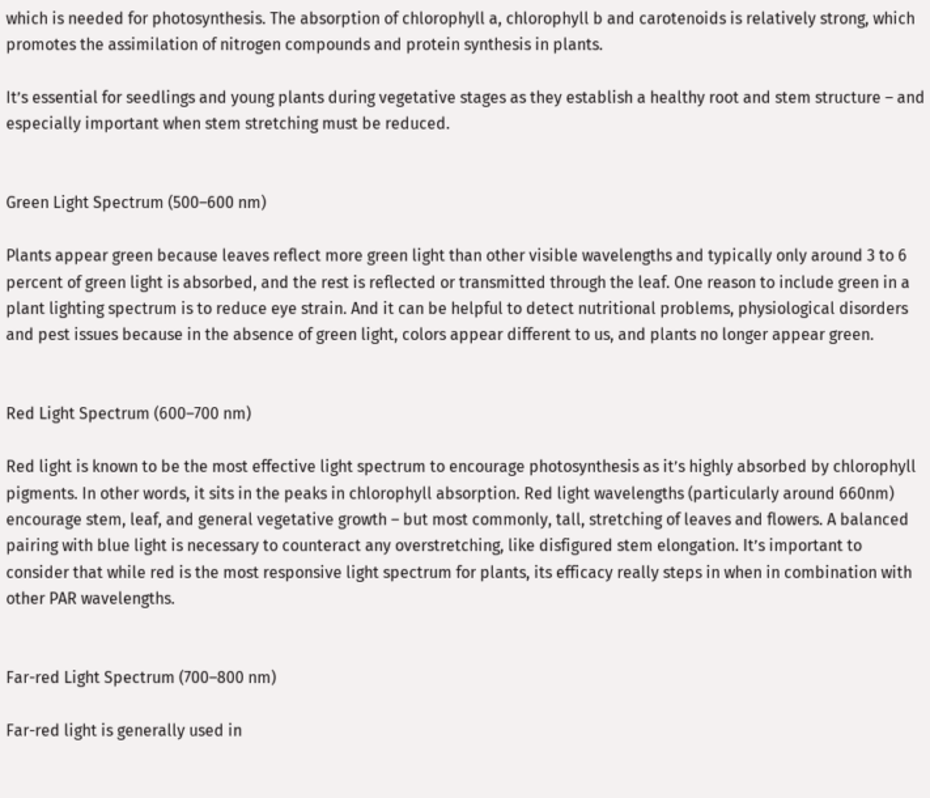which is needed for photosynthesis. The absorption of chlorophyll a, chlorophyll b and carotenoids is relatively strong, which promotes the assimilation of nitrogen compounds and protein synthesis in plants.

It’s essential for seedlings and young plants during vegetative stages as they establish a healthy root and stem structure – and especially important when stem stretching must be reduced.


Green Light Spectrum (500–600 nm)

Plants appear green because leaves reflect more green light than other visible wavelengths and typically only around 3 to 6 percent of green light is absorbed, and the rest is reflected or transmitted through the leaf. One reason to include green in a plant lighting spectrum is to reduce eye strain. And it can be helpful to detect nutritional problems, physiological disorders and pest issues because in the absence of green light, colors appear different to us, and plants no longer appear green.


Red Light Spectrum (600–700 nm)

Red light is known to be the most effective light spectrum to encourage photosynthesis as it’s highly absorbed by chlorophyll pigments. In other words, it sits in the peaks in chlorophyll absorption. Red light wavelengths (particularly around 660nm) encourage stem, leaf, and general vegetative growth – but most commonly, tall, stretching of leaves and flowers. A balanced pairing with blue light is necessary to counteract any overstretching, like disfigured stem elongation. It’s important to consider that while red is the most responsive light spectrum for plants, its efficacy really steps in when in combination with other PAR wavelengths.


Far-red Light Spectrum (700–800 nm)

Far-red light is generally used in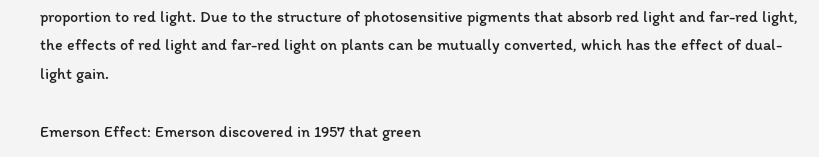proportion to red light. Due to the structure of photosensitive pigments that absorb red light and far-red light, the effects of red light and far-red light on plants can be mutually converted, which has the effect of dual-light gain.

Emerson Effect: Emerson discovered in 1957 that green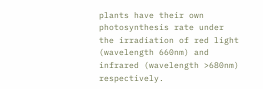plants have their own photosynthesis rate under the irradiation of red light (wavelength 660nm) and infrared (wavelength >680nm) respectively.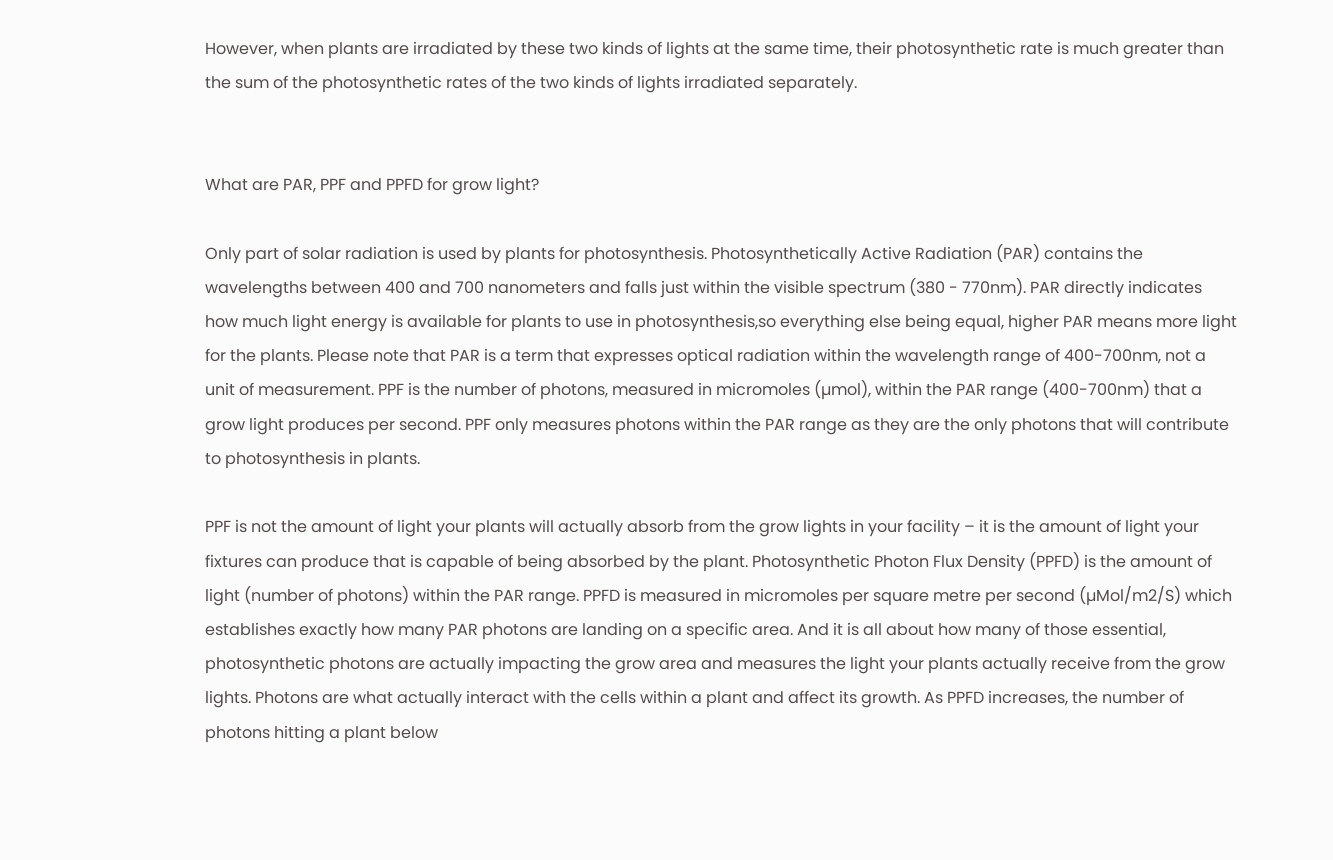However, when plants are irradiated by these two kinds of lights at the same time, their photosynthetic rate is much greater than the sum of the photosynthetic rates of the two kinds of lights irradiated separately.


What are PAR, PPF and PPFD for grow light?

Only part of solar radiation is used by plants for photosynthesis. Photosynthetically Active Radiation (PAR) contains the wavelengths between 400 and 700 nanometers and falls just within the visible spectrum (380 - 770nm). PAR directly indicates how much light energy is available for plants to use in photosynthesis,so everything else being equal, higher PAR means more light for the plants. Please note that PAR is a term that expresses optical radiation within the wavelength range of 400-700nm, not a unit of measurement. PPF is the number of photons, measured in micromoles (µmol), within the PAR range (400-700nm) that a grow light produces per second. PPF only measures photons within the PAR range as they are the only photons that will contribute to photosynthesis in plants.

PPF is not the amount of light your plants will actually absorb from the grow lights in your facility – it is the amount of light your fixtures can produce that is capable of being absorbed by the plant. Photosynthetic Photon Flux Density (PPFD) is the amount of light (number of photons) within the PAR range. PPFD is measured in micromoles per square metre per second (µMol/m2/S) which establishes exactly how many PAR photons are landing on a specific area. And it is all about how many of those essential, photosynthetic photons are actually impacting the grow area and measures the light your plants actually receive from the grow lights. Photons are what actually interact with the cells within a plant and affect its growth. As PPFD increases, the number of photons hitting a plant below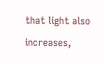that light also increases,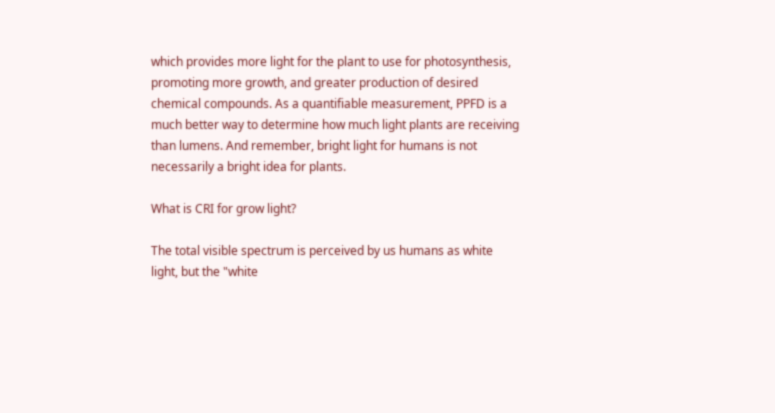which provides more light for the plant to use for photosynthesis, promoting more growth, and greater production of desired chemical compounds. As a quantifiable measurement, PPFD is a much better way to determine how much light plants are receiving than lumens. And remember, bright light for humans is not necessarily a bright idea for plants.

What is CRI for grow light?

The total visible spectrum is perceived by us humans as white light, but the "white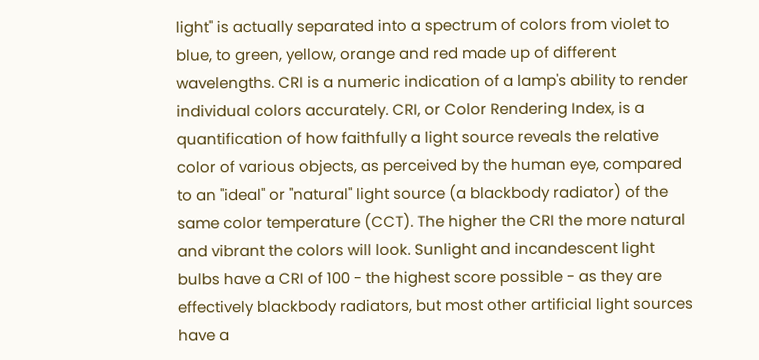light" is actually separated into a spectrum of colors from violet to blue, to green, yellow, orange and red made up of different wavelengths. CRI is a numeric indication of a lamp's ability to render individual colors accurately. CRI, or Color Rendering Index, is a quantification of how faithfully a light source reveals the relative color of various objects, as perceived by the human eye, compared to an "ideal" or "natural" light source (a blackbody radiator) of the same color temperature (CCT). The higher the CRI the more natural and vibrant the colors will look. Sunlight and incandescent light bulbs have a CRI of 100 - the highest score possible - as they are effectively blackbody radiators, but most other artificial light sources have a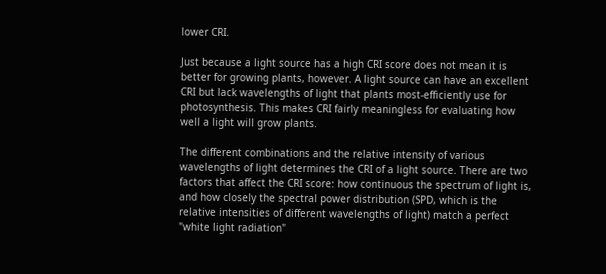lower CRI.

Just because a light source has a high CRI score does not mean it is better for growing plants, however. A light source can have an excellent CRI but lack wavelengths of light that plants most-efficiently use for photosynthesis. This makes CRI fairly meaningless for evaluating how well a light will grow plants.

The different combinations and the relative intensity of various wavelengths of light determines the CRI of a light source. There are two factors that affect the CRI score: how continuous the spectrum of light is, and how closely the spectral power distribution (SPD, which is the relative intensities of different wavelengths of light) match a perfect "white light radiation"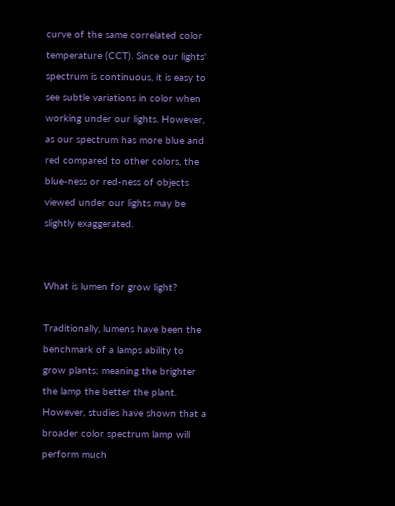curve of the same correlated color temperature (CCT). Since our lights' spectrum is continuous, it is easy to see subtle variations in color when working under our lights. However, as our spectrum has more blue and red compared to other colors, the blue-ness or red-ness of objects viewed under our lights may be slightly exaggerated.


What is lumen for grow light?

Traditionally, lumens have been the benchmark of a lamps ability to grow plants; meaning the brighter the lamp the better the plant. However, studies have shown that a broader color spectrum lamp will perform much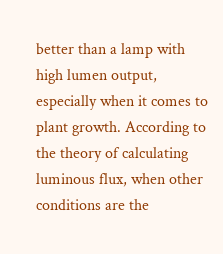better than a lamp with high lumen output, especially when it comes to plant growth. According to the theory of calculating luminous flux, when other conditions are the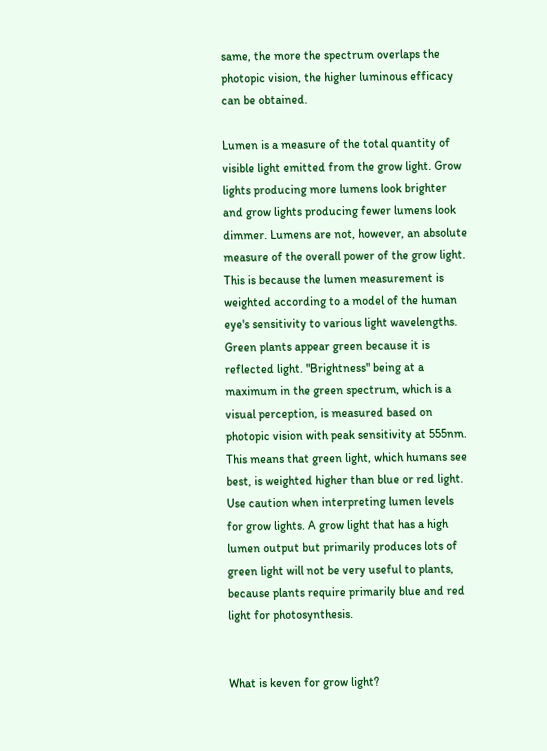same, the more the spectrum overlaps the photopic vision, the higher luminous efficacy can be obtained.

Lumen is a measure of the total quantity of visible light emitted from the grow light. Grow lights producing more lumens look brighter and grow lights producing fewer lumens look dimmer. Lumens are not, however, an absolute measure of the overall power of the grow light. This is because the lumen measurement is weighted according to a model of the human eye's sensitivity to various light wavelengths.  Green plants appear green because it is reflected light. "Brightness" being at a maximum in the green spectrum, which is a visual perception, is measured based on photopic vision with peak sensitivity at 555nm. This means that green light, which humans see best, is weighted higher than blue or red light. Use caution when interpreting lumen levels for grow lights. A grow light that has a high lumen output but primarily produces lots of green light will not be very useful to plants, because plants require primarily blue and red light for photosynthesis.


What is keven for grow light?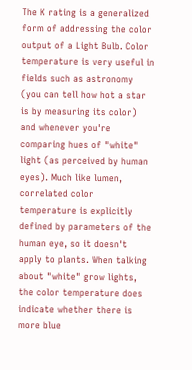The K rating is a generalized form of addressing the color output of a Light Bulb. Color temperature is very useful in fields such as astronomy (you can tell how hot a star is by measuring its color) and whenever you're comparing hues of "white" light (as perceived by human eyes). Much like lumen, correlated color temperature is explicitly defined by parameters of the human eye, so it doesn't apply to plants. When talking about "white" grow lights, the color temperature does indicate whether there is more blue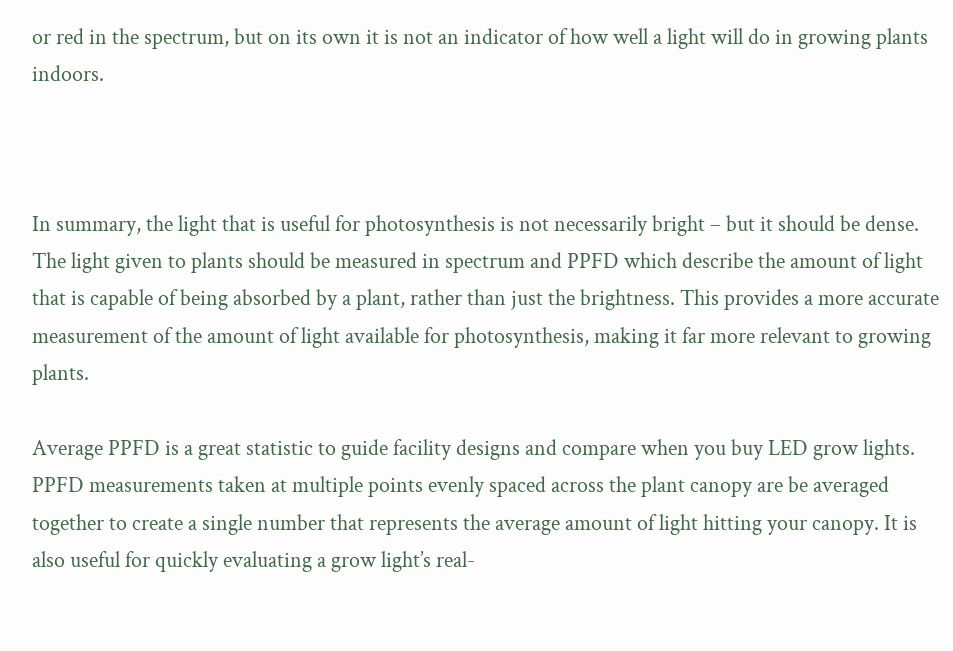or red in the spectrum, but on its own it is not an indicator of how well a light will do in growing plants indoors.



In summary, the light that is useful for photosynthesis is not necessarily bright – but it should be dense. The light given to plants should be measured in spectrum and PPFD which describe the amount of light that is capable of being absorbed by a plant, rather than just the brightness. This provides a more accurate measurement of the amount of light available for photosynthesis, making it far more relevant to growing plants.

Average PPFD is a great statistic to guide facility designs and compare when you buy LED grow lights. PPFD measurements taken at multiple points evenly spaced across the plant canopy are be averaged together to create a single number that represents the average amount of light hitting your canopy. It is also useful for quickly evaluating a grow light’s real-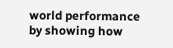world performance by showing how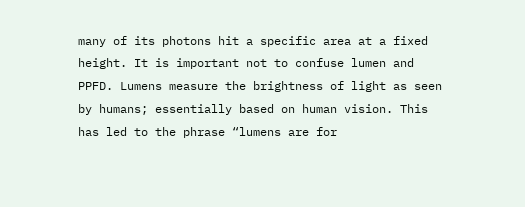many of its photons hit a specific area at a fixed height. It is important not to confuse lumen and PPFD. Lumens measure the brightness of light as seen by humans; essentially based on human vision. This has led to the phrase “lumens are for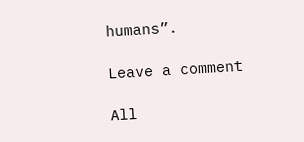humans”.

Leave a comment

All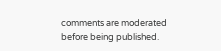comments are moderated before being published.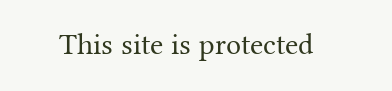This site is protected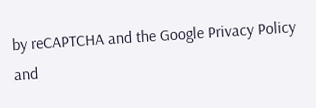by reCAPTCHA and the Google Privacy Policy and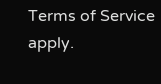Terms of Service apply.